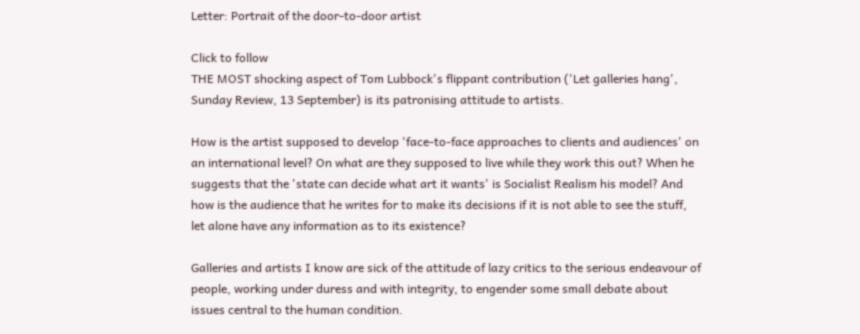Letter: Portrait of the door-to-door artist

Click to follow
THE MOST shocking aspect of Tom Lubbock's flippant contribution ('Let galleries hang', Sunday Review, 13 September) is its patronising attitude to artists.

How is the artist supposed to develop 'face-to-face approaches to clients and audiences' on an international level? On what are they supposed to live while they work this out? When he suggests that the 'state can decide what art it wants' is Socialist Realism his model? And how is the audience that he writes for to make its decisions if it is not able to see the stuff, let alone have any information as to its existence?

Galleries and artists I know are sick of the attitude of lazy critics to the serious endeavour of people, working under duress and with integrity, to engender some small debate about issues central to the human condition.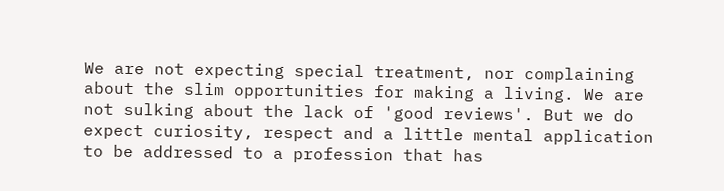We are not expecting special treatment, nor complaining about the slim opportunities for making a living. We are not sulking about the lack of 'good reviews'. But we do expect curiosity, respect and a little mental application to be addressed to a profession that has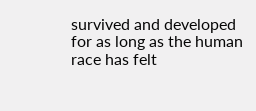survived and developed for as long as the human race has felt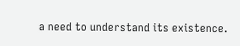a need to understand its existence.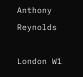Anthony Reynolds

London W1